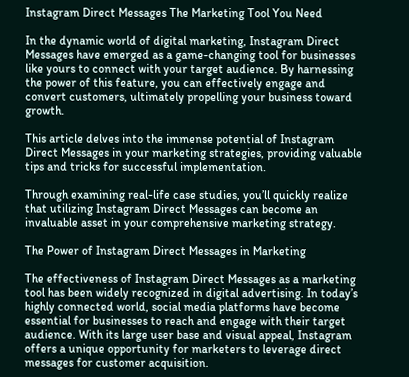Instagram Direct Messages The Marketing Tool You Need

In the dynamic world of digital marketing, Instagram Direct Messages have emerged as a game-changing tool for businesses like yours to connect with your target audience. By harnessing the power of this feature, you can effectively engage and convert customers, ultimately propelling your business toward growth.

This article delves into the immense potential of Instagram Direct Messages in your marketing strategies, providing valuable tips and tricks for successful implementation.

Through examining real-life case studies, you’ll quickly realize that utilizing Instagram Direct Messages can become an invaluable asset in your comprehensive marketing strategy.

The Power of Instagram Direct Messages in Marketing

The effectiveness of Instagram Direct Messages as a marketing tool has been widely recognized in digital advertising. In today’s highly connected world, social media platforms have become essential for businesses to reach and engage with their target audience. With its large user base and visual appeal, Instagram offers a unique opportunity for marketers to leverage direct messages for customer acquisition.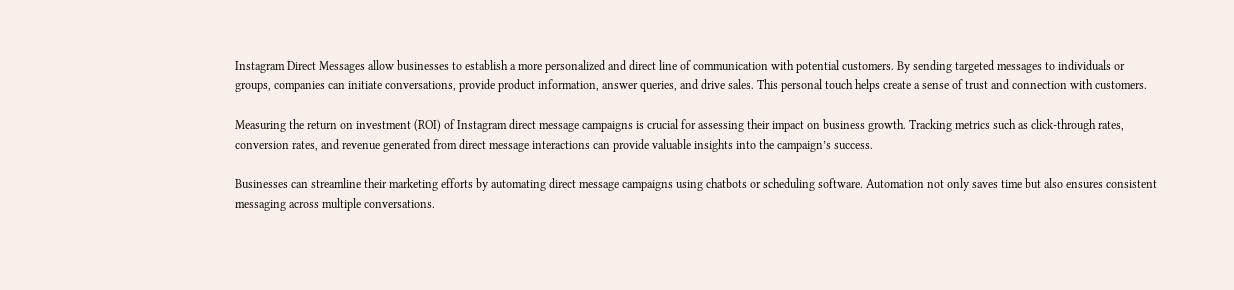Instagram Direct Messages allow businesses to establish a more personalized and direct line of communication with potential customers. By sending targeted messages to individuals or groups, companies can initiate conversations, provide product information, answer queries, and drive sales. This personal touch helps create a sense of trust and connection with customers.

Measuring the return on investment (ROI) of Instagram direct message campaigns is crucial for assessing their impact on business growth. Tracking metrics such as click-through rates, conversion rates, and revenue generated from direct message interactions can provide valuable insights into the campaign’s success.

Businesses can streamline their marketing efforts by automating direct message campaigns using chatbots or scheduling software. Automation not only saves time but also ensures consistent messaging across multiple conversations.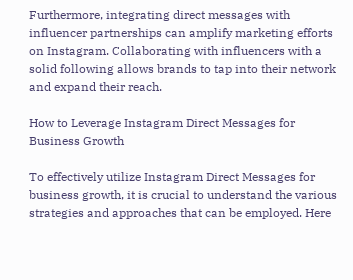Furthermore, integrating direct messages with influencer partnerships can amplify marketing efforts on Instagram. Collaborating with influencers with a solid following allows brands to tap into their network and expand their reach.

How to Leverage Instagram Direct Messages for Business Growth

To effectively utilize Instagram Direct Messages for business growth, it is crucial to understand the various strategies and approaches that can be employed. Here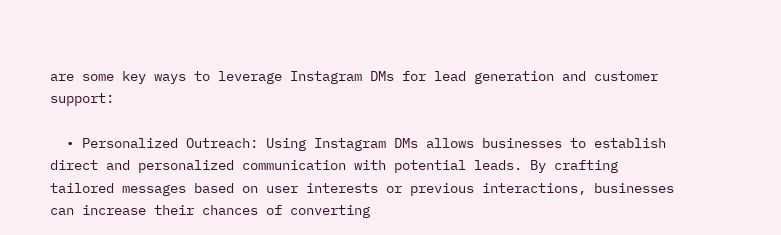are some key ways to leverage Instagram DMs for lead generation and customer support:

  • Personalized Outreach: Using Instagram DMs allows businesses to establish direct and personalized communication with potential leads. By crafting tailored messages based on user interests or previous interactions, businesses can increase their chances of converting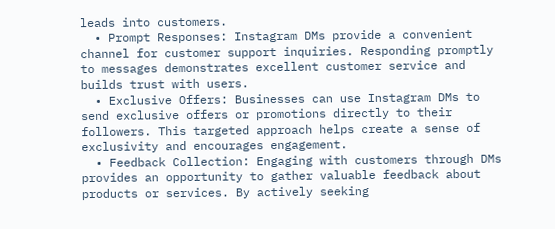leads into customers.
  • Prompt Responses: Instagram DMs provide a convenient channel for customer support inquiries. Responding promptly to messages demonstrates excellent customer service and builds trust with users.
  • Exclusive Offers: Businesses can use Instagram DMs to send exclusive offers or promotions directly to their followers. This targeted approach helps create a sense of exclusivity and encourages engagement.
  • Feedback Collection: Engaging with customers through DMs provides an opportunity to gather valuable feedback about products or services. By actively seeking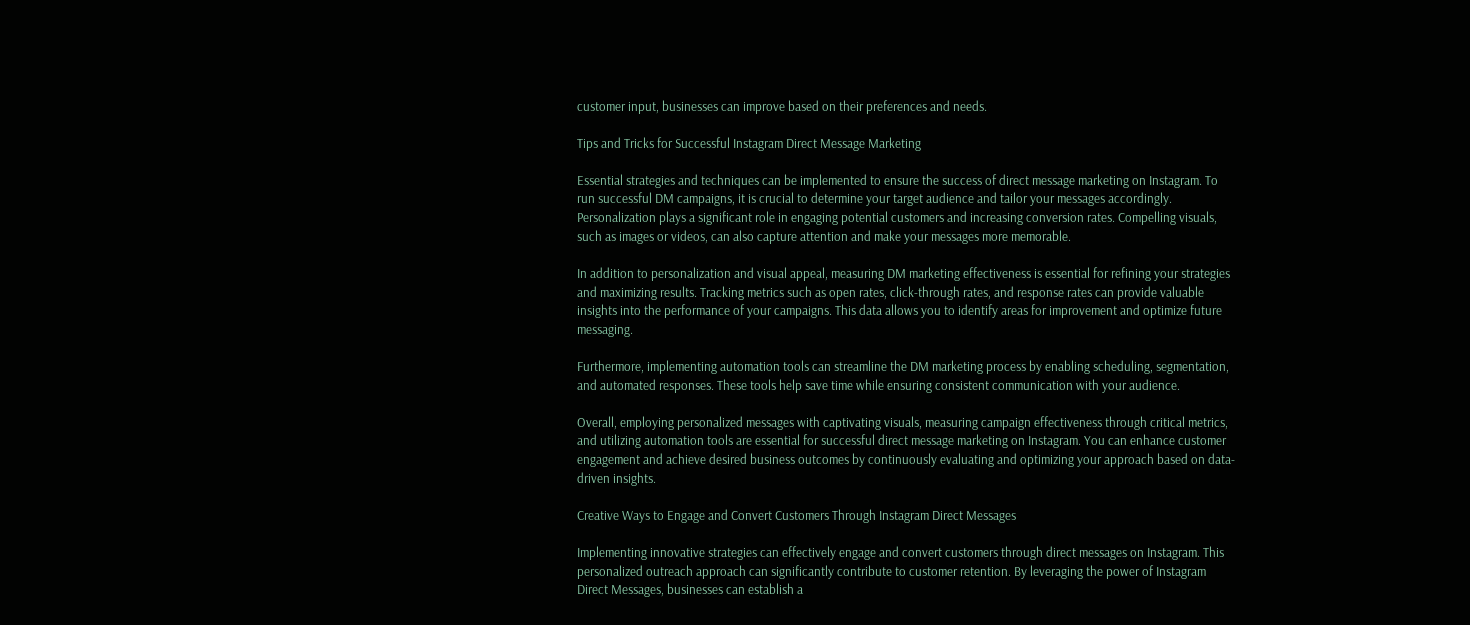customer input, businesses can improve based on their preferences and needs.

Tips and Tricks for Successful Instagram Direct Message Marketing

Essential strategies and techniques can be implemented to ensure the success of direct message marketing on Instagram. To run successful DM campaigns, it is crucial to determine your target audience and tailor your messages accordingly. Personalization plays a significant role in engaging potential customers and increasing conversion rates. Compelling visuals, such as images or videos, can also capture attention and make your messages more memorable.

In addition to personalization and visual appeal, measuring DM marketing effectiveness is essential for refining your strategies and maximizing results. Tracking metrics such as open rates, click-through rates, and response rates can provide valuable insights into the performance of your campaigns. This data allows you to identify areas for improvement and optimize future messaging.

Furthermore, implementing automation tools can streamline the DM marketing process by enabling scheduling, segmentation, and automated responses. These tools help save time while ensuring consistent communication with your audience.

Overall, employing personalized messages with captivating visuals, measuring campaign effectiveness through critical metrics, and utilizing automation tools are essential for successful direct message marketing on Instagram. You can enhance customer engagement and achieve desired business outcomes by continuously evaluating and optimizing your approach based on data-driven insights.

Creative Ways to Engage and Convert Customers Through Instagram Direct Messages

Implementing innovative strategies can effectively engage and convert customers through direct messages on Instagram. This personalized outreach approach can significantly contribute to customer retention. By leveraging the power of Instagram Direct Messages, businesses can establish a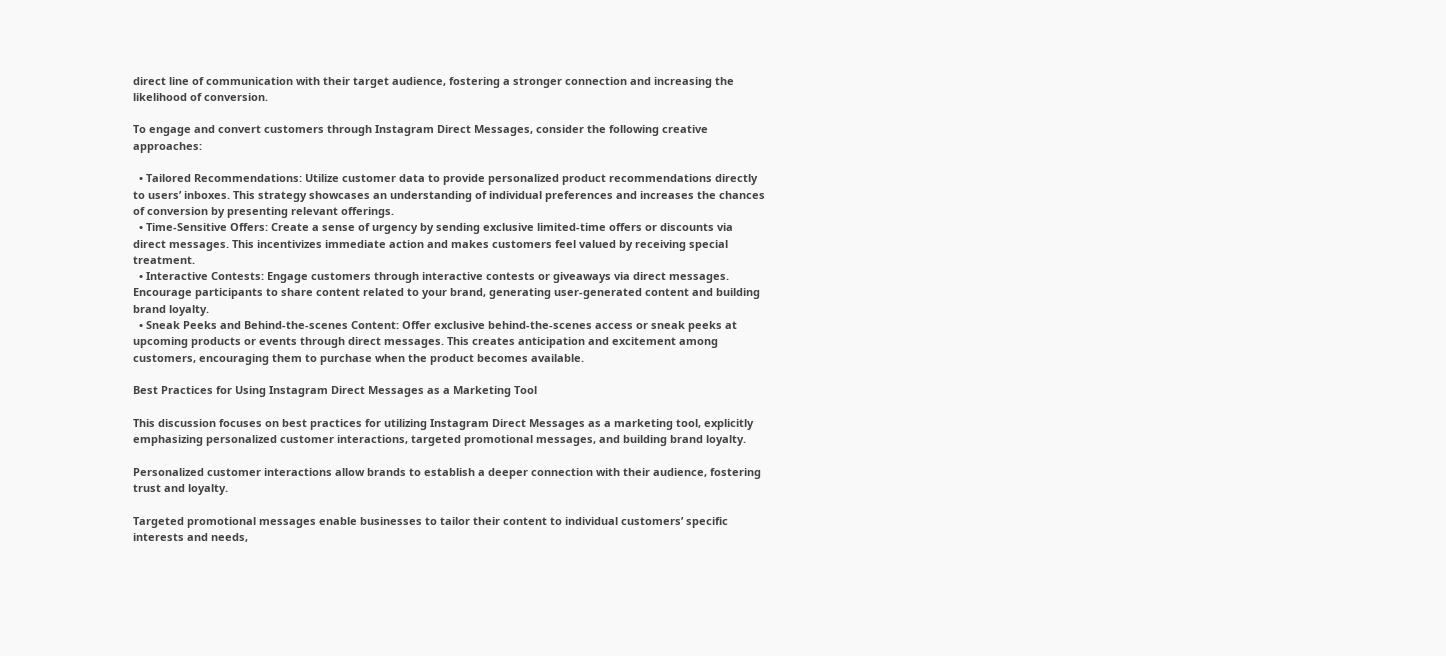direct line of communication with their target audience, fostering a stronger connection and increasing the likelihood of conversion.

To engage and convert customers through Instagram Direct Messages, consider the following creative approaches:

  • Tailored Recommendations: Utilize customer data to provide personalized product recommendations directly to users’ inboxes. This strategy showcases an understanding of individual preferences and increases the chances of conversion by presenting relevant offerings.
  • Time-Sensitive Offers: Create a sense of urgency by sending exclusive limited-time offers or discounts via direct messages. This incentivizes immediate action and makes customers feel valued by receiving special treatment.
  • Interactive Contests: Engage customers through interactive contests or giveaways via direct messages. Encourage participants to share content related to your brand, generating user-generated content and building brand loyalty.
  • Sneak Peeks and Behind-the-scenes Content: Offer exclusive behind-the-scenes access or sneak peeks at upcoming products or events through direct messages. This creates anticipation and excitement among customers, encouraging them to purchase when the product becomes available.

Best Practices for Using Instagram Direct Messages as a Marketing Tool

This discussion focuses on best practices for utilizing Instagram Direct Messages as a marketing tool, explicitly emphasizing personalized customer interactions, targeted promotional messages, and building brand loyalty.

Personalized customer interactions allow brands to establish a deeper connection with their audience, fostering trust and loyalty.

Targeted promotional messages enable businesses to tailor their content to individual customers’ specific interests and needs,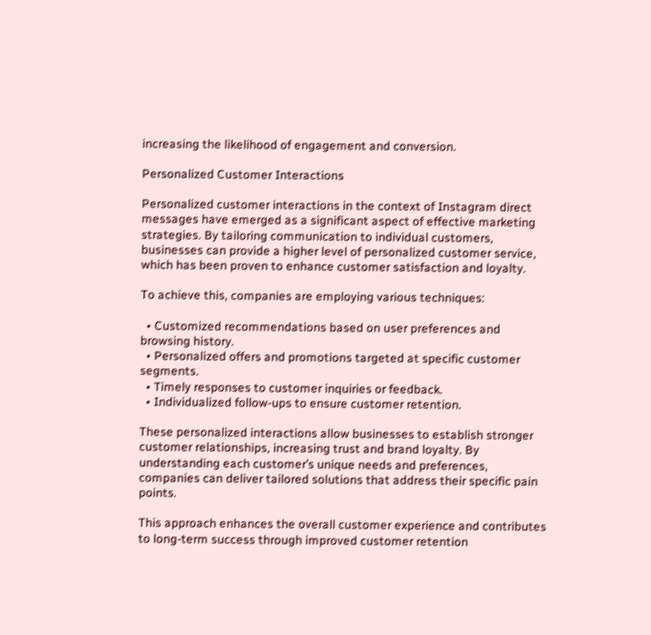increasing the likelihood of engagement and conversion.

Personalized Customer Interactions

Personalized customer interactions in the context of Instagram direct messages have emerged as a significant aspect of effective marketing strategies. By tailoring communication to individual customers, businesses can provide a higher level of personalized customer service, which has been proven to enhance customer satisfaction and loyalty.

To achieve this, companies are employing various techniques:

  • Customized recommendations based on user preferences and browsing history.
  • Personalized offers and promotions targeted at specific customer segments.
  • Timely responses to customer inquiries or feedback.
  • Individualized follow-ups to ensure customer retention.

These personalized interactions allow businesses to establish stronger customer relationships, increasing trust and brand loyalty. By understanding each customer’s unique needs and preferences, companies can deliver tailored solutions that address their specific pain points.

This approach enhances the overall customer experience and contributes to long-term success through improved customer retention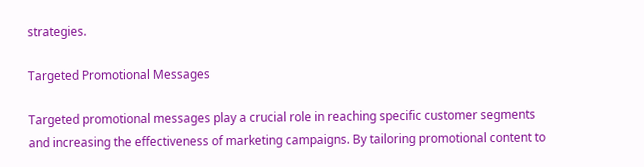strategies.

Targeted Promotional Messages

Targeted promotional messages play a crucial role in reaching specific customer segments and increasing the effectiveness of marketing campaigns. By tailoring promotional content to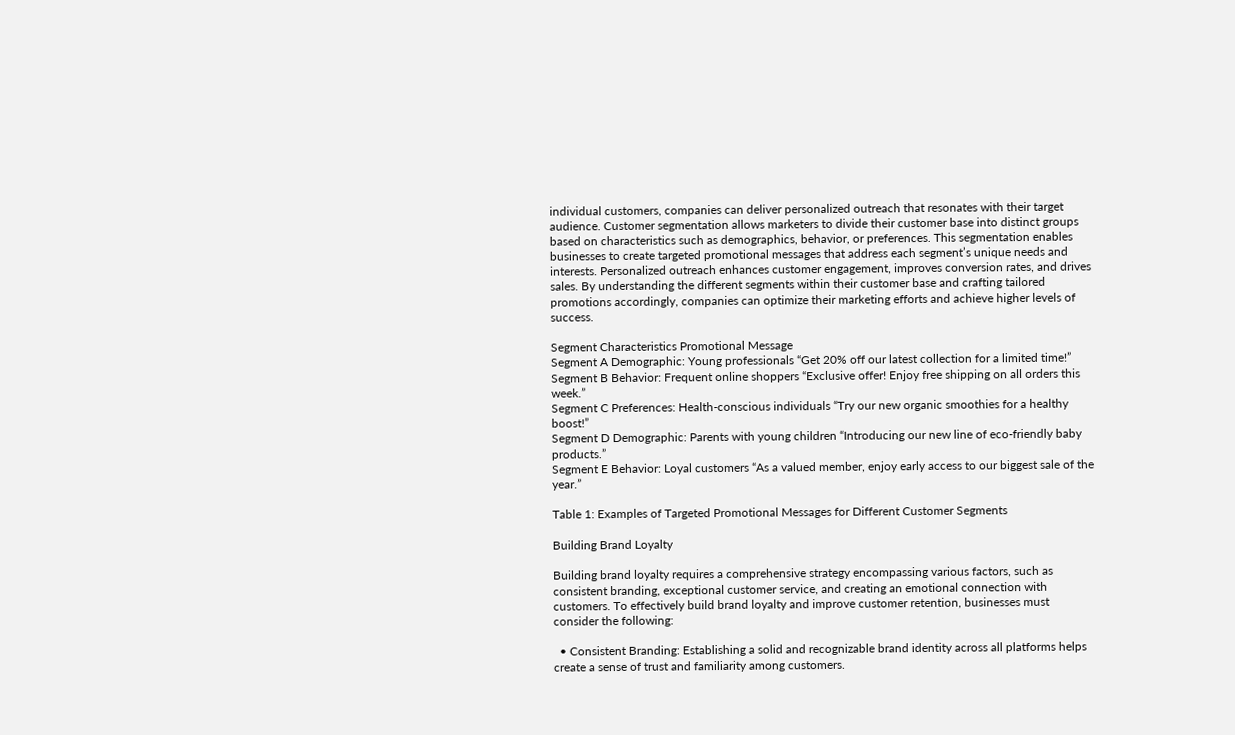individual customers, companies can deliver personalized outreach that resonates with their target audience. Customer segmentation allows marketers to divide their customer base into distinct groups based on characteristics such as demographics, behavior, or preferences. This segmentation enables businesses to create targeted promotional messages that address each segment’s unique needs and interests. Personalized outreach enhances customer engagement, improves conversion rates, and drives sales. By understanding the different segments within their customer base and crafting tailored promotions accordingly, companies can optimize their marketing efforts and achieve higher levels of success.

Segment Characteristics Promotional Message
Segment A Demographic: Young professionals “Get 20% off our latest collection for a limited time!”
Segment B Behavior: Frequent online shoppers “Exclusive offer! Enjoy free shipping on all orders this week.”
Segment C Preferences: Health-conscious individuals “Try our new organic smoothies for a healthy boost!”
Segment D Demographic: Parents with young children “Introducing our new line of eco-friendly baby products.”
Segment E Behavior: Loyal customers “As a valued member, enjoy early access to our biggest sale of the year.”

Table 1: Examples of Targeted Promotional Messages for Different Customer Segments

Building Brand Loyalty

Building brand loyalty requires a comprehensive strategy encompassing various factors, such as consistent branding, exceptional customer service, and creating an emotional connection with customers. To effectively build brand loyalty and improve customer retention, businesses must consider the following:

  • Consistent Branding: Establishing a solid and recognizable brand identity across all platforms helps create a sense of trust and familiarity among customers.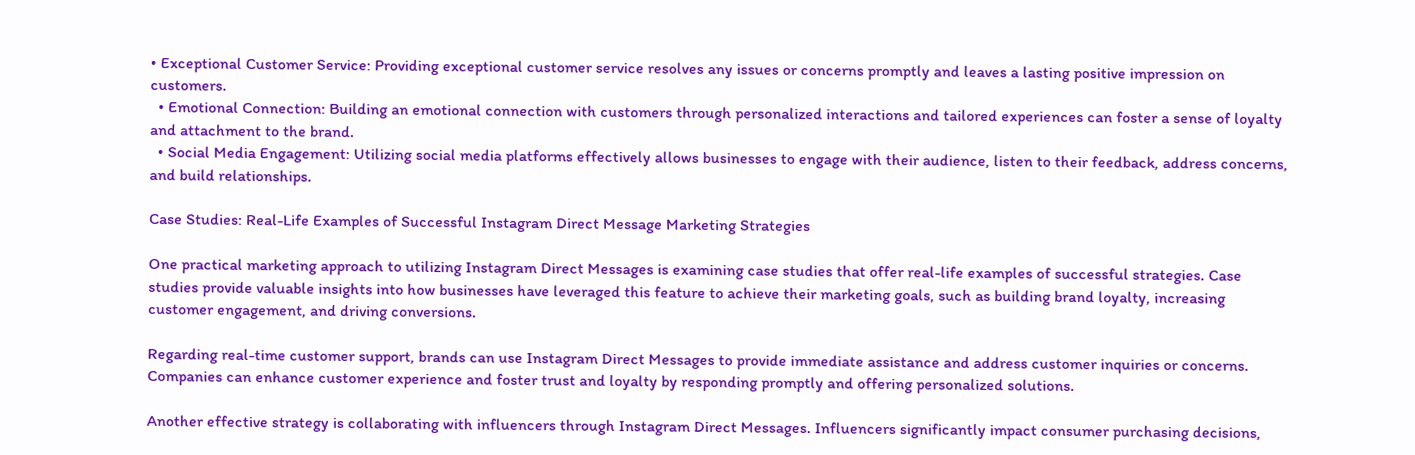• Exceptional Customer Service: Providing exceptional customer service resolves any issues or concerns promptly and leaves a lasting positive impression on customers.
  • Emotional Connection: Building an emotional connection with customers through personalized interactions and tailored experiences can foster a sense of loyalty and attachment to the brand.
  • Social Media Engagement: Utilizing social media platforms effectively allows businesses to engage with their audience, listen to their feedback, address concerns, and build relationships.

Case Studies: Real-Life Examples of Successful Instagram Direct Message Marketing Strategies

One practical marketing approach to utilizing Instagram Direct Messages is examining case studies that offer real-life examples of successful strategies. Case studies provide valuable insights into how businesses have leveraged this feature to achieve their marketing goals, such as building brand loyalty, increasing customer engagement, and driving conversions.

Regarding real-time customer support, brands can use Instagram Direct Messages to provide immediate assistance and address customer inquiries or concerns. Companies can enhance customer experience and foster trust and loyalty by responding promptly and offering personalized solutions.

Another effective strategy is collaborating with influencers through Instagram Direct Messages. Influencers significantly impact consumer purchasing decisions,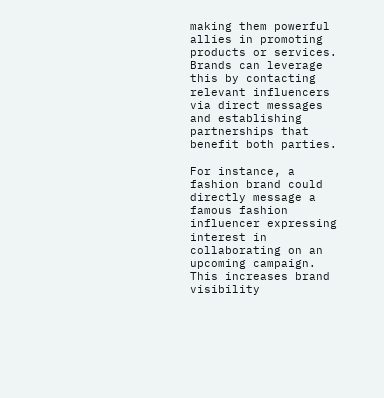making them powerful allies in promoting products or services. Brands can leverage this by contacting relevant influencers via direct messages and establishing partnerships that benefit both parties.

For instance, a fashion brand could directly message a famous fashion influencer expressing interest in collaborating on an upcoming campaign. This increases brand visibility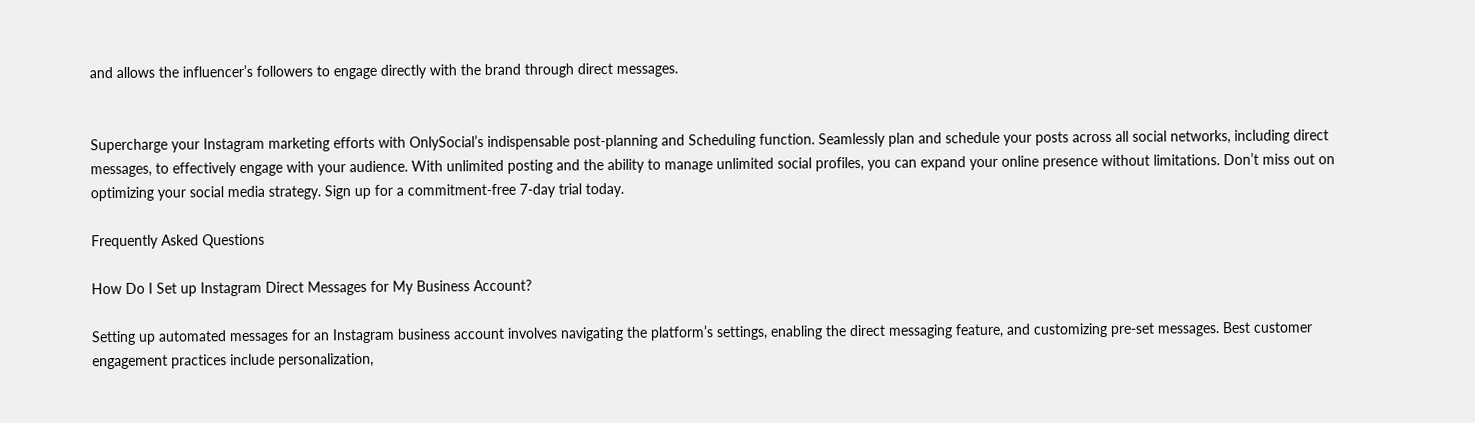and allows the influencer’s followers to engage directly with the brand through direct messages.


Supercharge your Instagram marketing efforts with OnlySocial’s indispensable post-planning and Scheduling function. Seamlessly plan and schedule your posts across all social networks, including direct messages, to effectively engage with your audience. With unlimited posting and the ability to manage unlimited social profiles, you can expand your online presence without limitations. Don’t miss out on optimizing your social media strategy. Sign up for a commitment-free 7-day trial today.

Frequently Asked Questions

How Do I Set up Instagram Direct Messages for My Business Account?

Setting up automated messages for an Instagram business account involves navigating the platform’s settings, enabling the direct messaging feature, and customizing pre-set messages. Best customer engagement practices include personalization,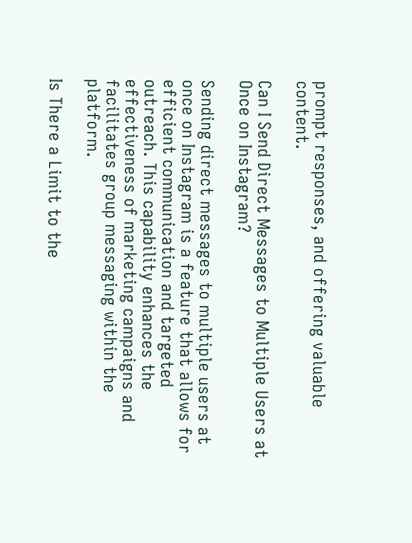prompt responses, and offering valuable content.

Can I Send Direct Messages to Multiple Users at Once on Instagram?

Sending direct messages to multiple users at once on Instagram is a feature that allows for efficient communication and targeted outreach. This capability enhances the effectiveness of marketing campaigns and facilitates group messaging within the platform.

Is There a Limit to the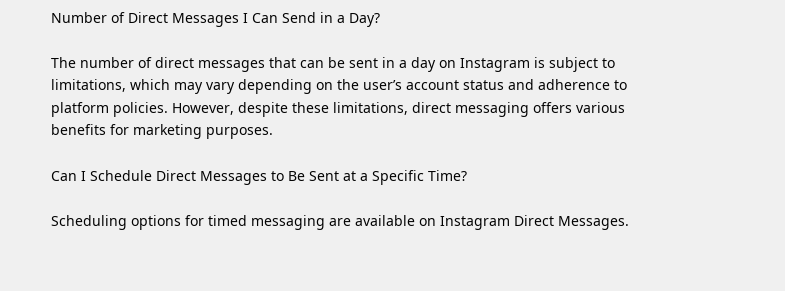Number of Direct Messages I Can Send in a Day?

The number of direct messages that can be sent in a day on Instagram is subject to limitations, which may vary depending on the user’s account status and adherence to platform policies. However, despite these limitations, direct messaging offers various benefits for marketing purposes.

Can I Schedule Direct Messages to Be Sent at a Specific Time?

Scheduling options for timed messaging are available on Instagram Direct Messages.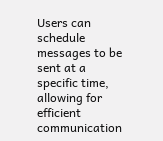Users can schedule messages to be sent at a specific time, allowing for efficient communication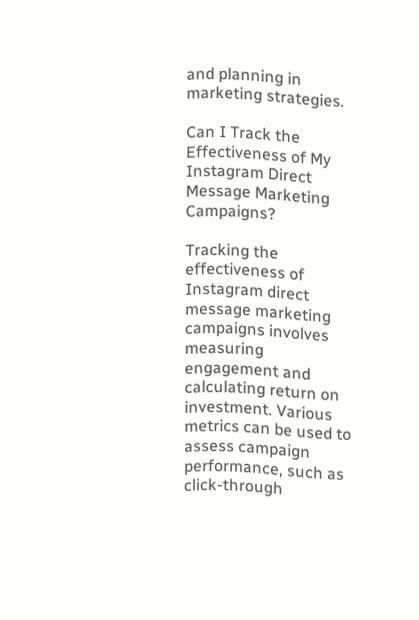and planning in marketing strategies.

Can I Track the Effectiveness of My Instagram Direct Message Marketing Campaigns?

Tracking the effectiveness of Instagram direct message marketing campaigns involves measuring engagement and calculating return on investment. Various metrics can be used to assess campaign performance, such as click-through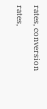rates, conversion rates,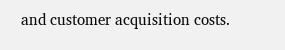and customer acquisition costs.